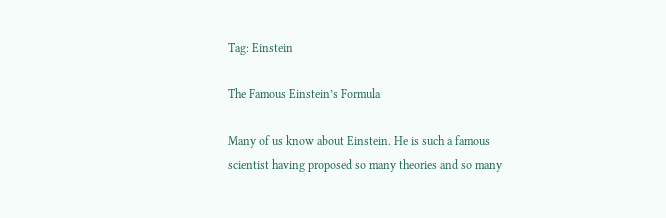Tag: Einstein

The Famous Einstein’s Formula

Many of us know about Einstein. He is such a famous scientist having proposed so many theories and so many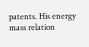patents. His energy mass relation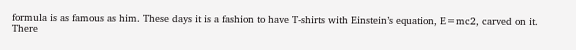formula is as famous as him. These days it is a fashion to have T-shirts with Einstein’s equation, E=mc2, carved on it. There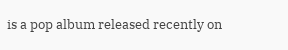is a pop album released recently on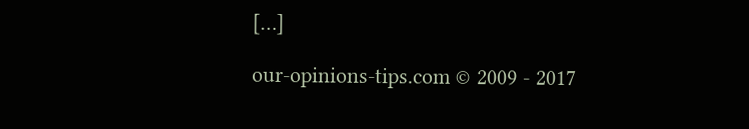[…]

our-opinions-tips.com © 2009 - 2017